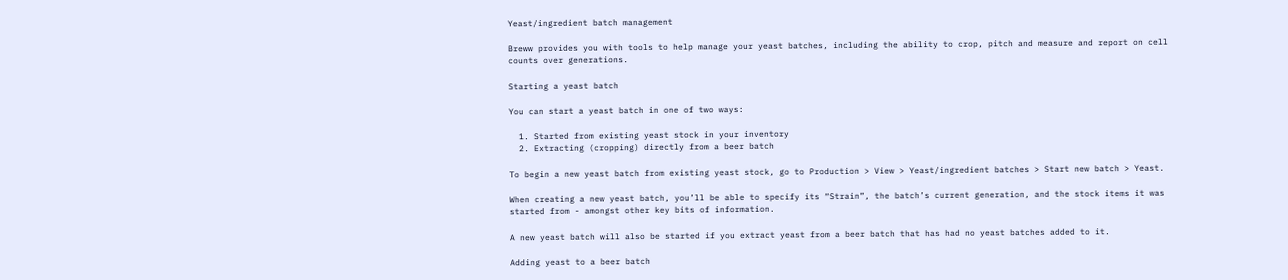Yeast/ingredient batch management

Breww provides you with tools to help manage your yeast batches, including the ability to crop, pitch and measure and report on cell counts over generations.

Starting a yeast batch

You can start a yeast batch in one of two ways:

  1. Started from existing yeast stock in your inventory
  2. Extracting (cropping) directly from a beer batch

To begin a new yeast batch from existing yeast stock, go to Production > View > Yeast/ingredient batches > Start new batch > Yeast.

When creating a new yeast batch, you’ll be able to specify its “Strain”, the batch’s current generation, and the stock items it was started from - amongst other key bits of information.

A new yeast batch will also be started if you extract yeast from a beer batch that has had no yeast batches added to it.

Adding yeast to a beer batch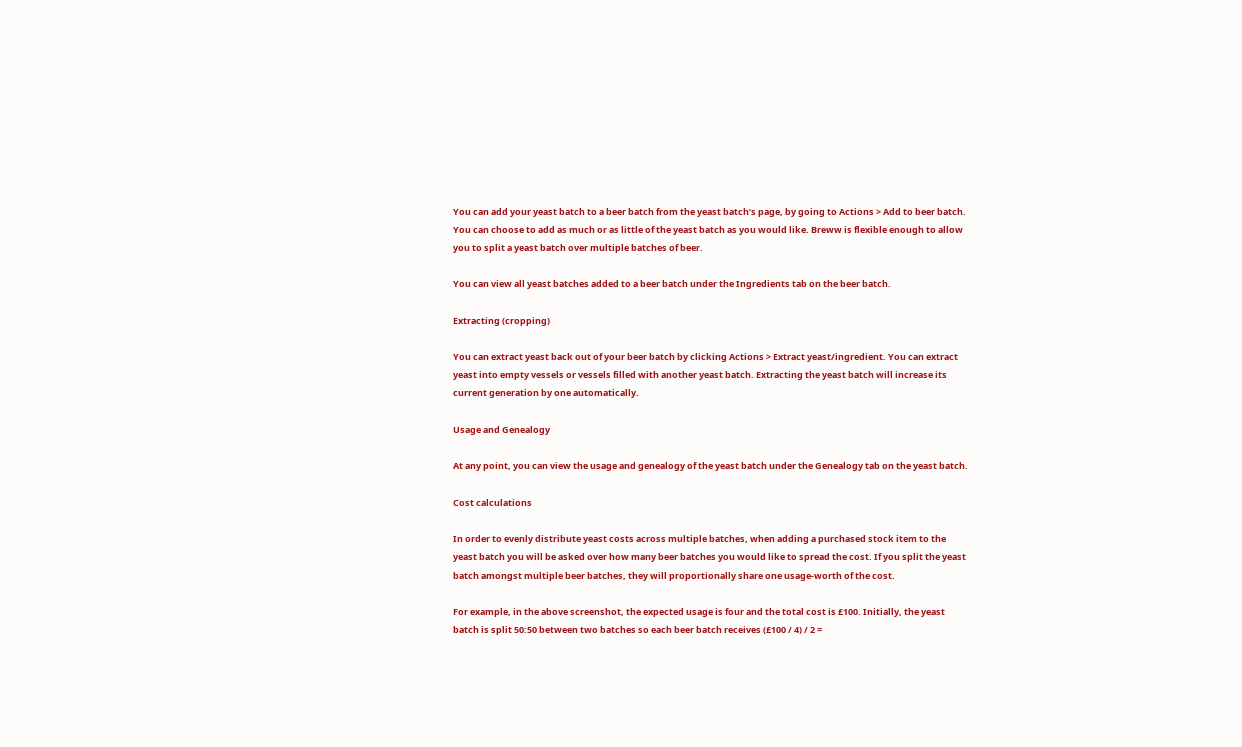You can add your yeast batch to a beer batch from the yeast batch’s page, by going to Actions > Add to beer batch. You can choose to add as much or as little of the yeast batch as you would like. Breww is flexible enough to allow you to split a yeast batch over multiple batches of beer.

You can view all yeast batches added to a beer batch under the Ingredients tab on the beer batch.

Extracting (cropping)

You can extract yeast back out of your beer batch by clicking Actions > Extract yeast/ingredient. You can extract yeast into empty vessels or vessels filled with another yeast batch. Extracting the yeast batch will increase its current generation by one automatically.

Usage and Genealogy

At any point, you can view the usage and genealogy of the yeast batch under the Genealogy tab on the yeast batch.

Cost calculations

In order to evenly distribute yeast costs across multiple batches, when adding a purchased stock item to the yeast batch you will be asked over how many beer batches you would like to spread the cost. If you split the yeast batch amongst multiple beer batches, they will proportionally share one usage-worth of the cost.

For example, in the above screenshot, the expected usage is four and the total cost is £100. Initially, the yeast batch is split 50:50 between two batches so each beer batch receives (£100 / 4) / 2 =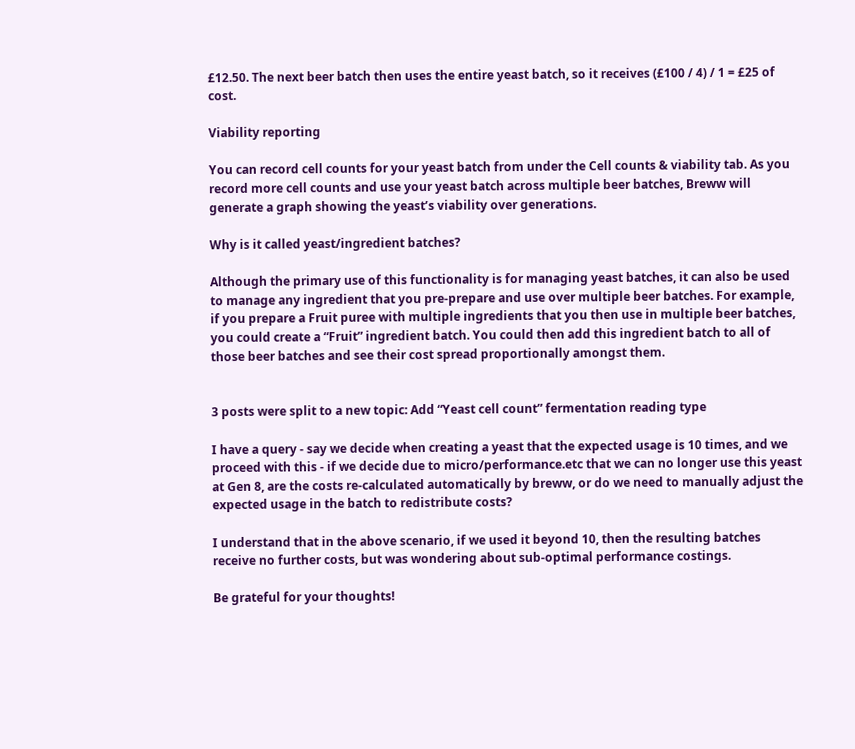£12.50. The next beer batch then uses the entire yeast batch, so it receives (£100 / 4) / 1 = £25 of cost.

Viability reporting

You can record cell counts for your yeast batch from under the Cell counts & viability tab. As you record more cell counts and use your yeast batch across multiple beer batches, Breww will generate a graph showing the yeast’s viability over generations.

Why is it called yeast/ingredient batches?

Although the primary use of this functionality is for managing yeast batches, it can also be used to manage any ingredient that you pre-prepare and use over multiple beer batches. For example, if you prepare a Fruit puree with multiple ingredients that you then use in multiple beer batches, you could create a “Fruit” ingredient batch. You could then add this ingredient batch to all of those beer batches and see their cost spread proportionally amongst them.


3 posts were split to a new topic: Add “Yeast cell count” fermentation reading type

I have a query - say we decide when creating a yeast that the expected usage is 10 times, and we proceed with this - if we decide due to micro/performance.etc that we can no longer use this yeast at Gen 8, are the costs re-calculated automatically by breww, or do we need to manually adjust the expected usage in the batch to redistribute costs?

I understand that in the above scenario, if we used it beyond 10, then the resulting batches receive no further costs, but was wondering about sub-optimal performance costings.

Be grateful for your thoughts!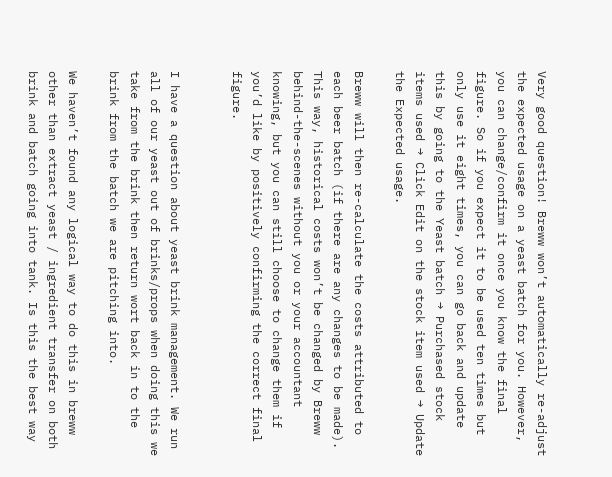Very good question! Breww won’t automatically re-adjust the expected usage on a yeast batch for you. However, you can change/confirm it once you know the final figure. So if you expect it to be used ten times but only use it eight times, you can go back and update this by going to the Yeast batch → Purchased stock items used → Click Edit on the stock item used → Update the Expected usage.

Breww will then re-calculate the costs attributed to each beer batch (if there are any changes to be made). This way, historical costs won’t be changed by Breww behind-the-scenes without you or your accountant knowing, but you can still choose to change them if you’d like by positively confirming the correct final figure.


I have a question about yeast brink management. We run all of our yeast out of brinks/props when doing this we take from the brink then return wort back in to the brink from the batch we are pitching into.

We haven’t found any logical way to do this in breww other than extract yeast / ingredient transfer on both brink and batch going into tank. Is this the best way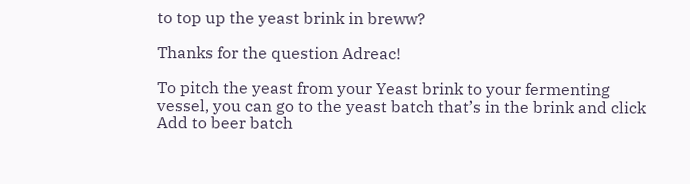to top up the yeast brink in breww?

Thanks for the question Adreac!

To pitch the yeast from your Yeast brink to your fermenting vessel, you can go to the yeast batch that’s in the brink and click Add to beer batch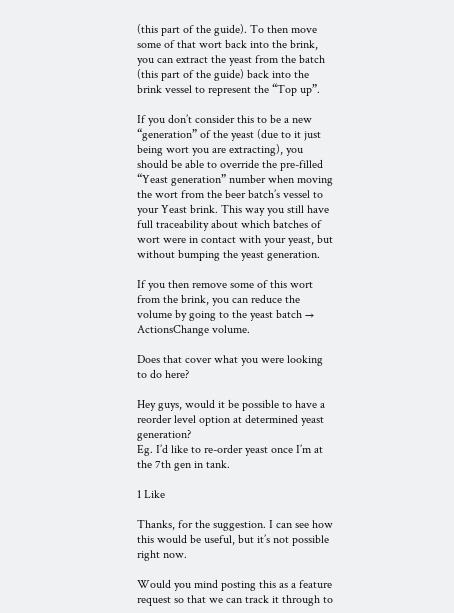(this part of the guide). To then move some of that wort back into the brink, you can extract the yeast from the batch (this part of the guide) back into the brink vessel to represent the “Top up”.

If you don’t consider this to be a new “generation” of the yeast (due to it just being wort you are extracting), you should be able to override the pre-filled “Yeast generation” number when moving the wort from the beer batch’s vessel to your Yeast brink. This way you still have full traceability about which batches of wort were in contact with your yeast, but without bumping the yeast generation.

If you then remove some of this wort from the brink, you can reduce the volume by going to the yeast batch → ActionsChange volume.

Does that cover what you were looking to do here?

Hey guys, would it be possible to have a reorder level option at determined yeast generation?
Eg. I’d like to re-order yeast once I’m at the 7th gen in tank.

1 Like

Thanks, for the suggestion. I can see how this would be useful, but it’s not possible right now.

Would you mind posting this as a feature request so that we can track it through to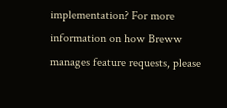implementation? For more information on how Breww manages feature requests, please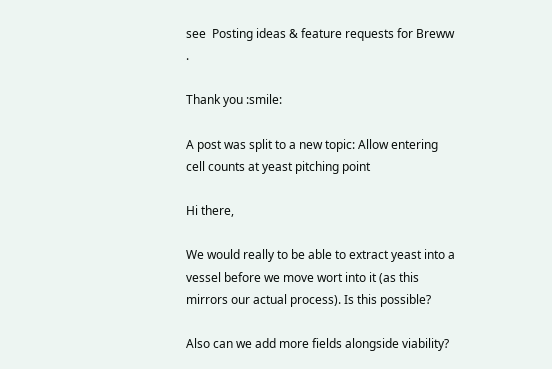see  Posting ideas & feature requests for Breww .

Thank you :smile:

A post was split to a new topic: Allow entering cell counts at yeast pitching point

Hi there,

We would really to be able to extract yeast into a vessel before we move wort into it (as this mirrors our actual process). Is this possible?

Also can we add more fields alongside viability?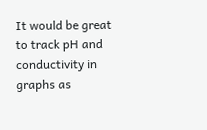It would be great to track pH and conductivity in graphs as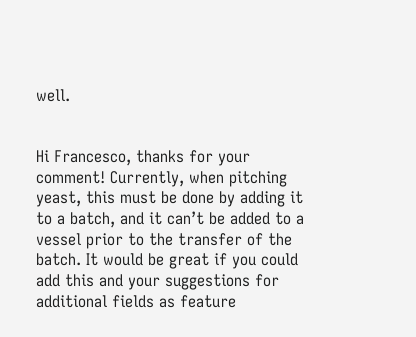well.


Hi Francesco, thanks for your comment! Currently, when pitching yeast, this must be done by adding it to a batch, and it can’t be added to a vessel prior to the transfer of the batch. It would be great if you could add this and your suggestions for additional fields as feature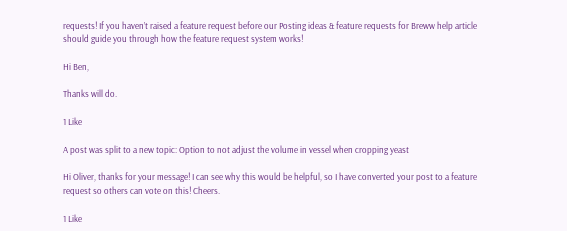requests! If you haven’t raised a feature request before our Posting ideas & feature requests for Breww help article should guide you through how the feature request system works!

Hi Ben,

Thanks will do.

1 Like

A post was split to a new topic: Option to not adjust the volume in vessel when cropping yeast

Hi Oliver, thanks for your message! I can see why this would be helpful, so I have converted your post to a feature request so others can vote on this! Cheers.

1 Like